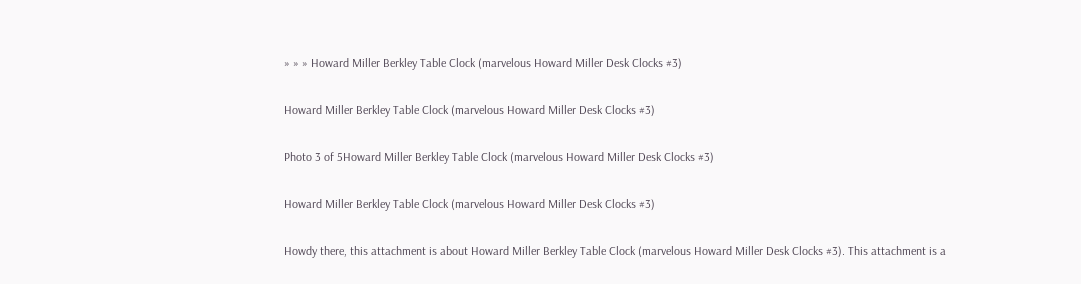» » » Howard Miller Berkley Table Clock (marvelous Howard Miller Desk Clocks #3)

Howard Miller Berkley Table Clock (marvelous Howard Miller Desk Clocks #3)

Photo 3 of 5Howard Miller Berkley Table Clock (marvelous Howard Miller Desk Clocks #3)

Howard Miller Berkley Table Clock (marvelous Howard Miller Desk Clocks #3)

Howdy there, this attachment is about Howard Miller Berkley Table Clock (marvelous Howard Miller Desk Clocks #3). This attachment is a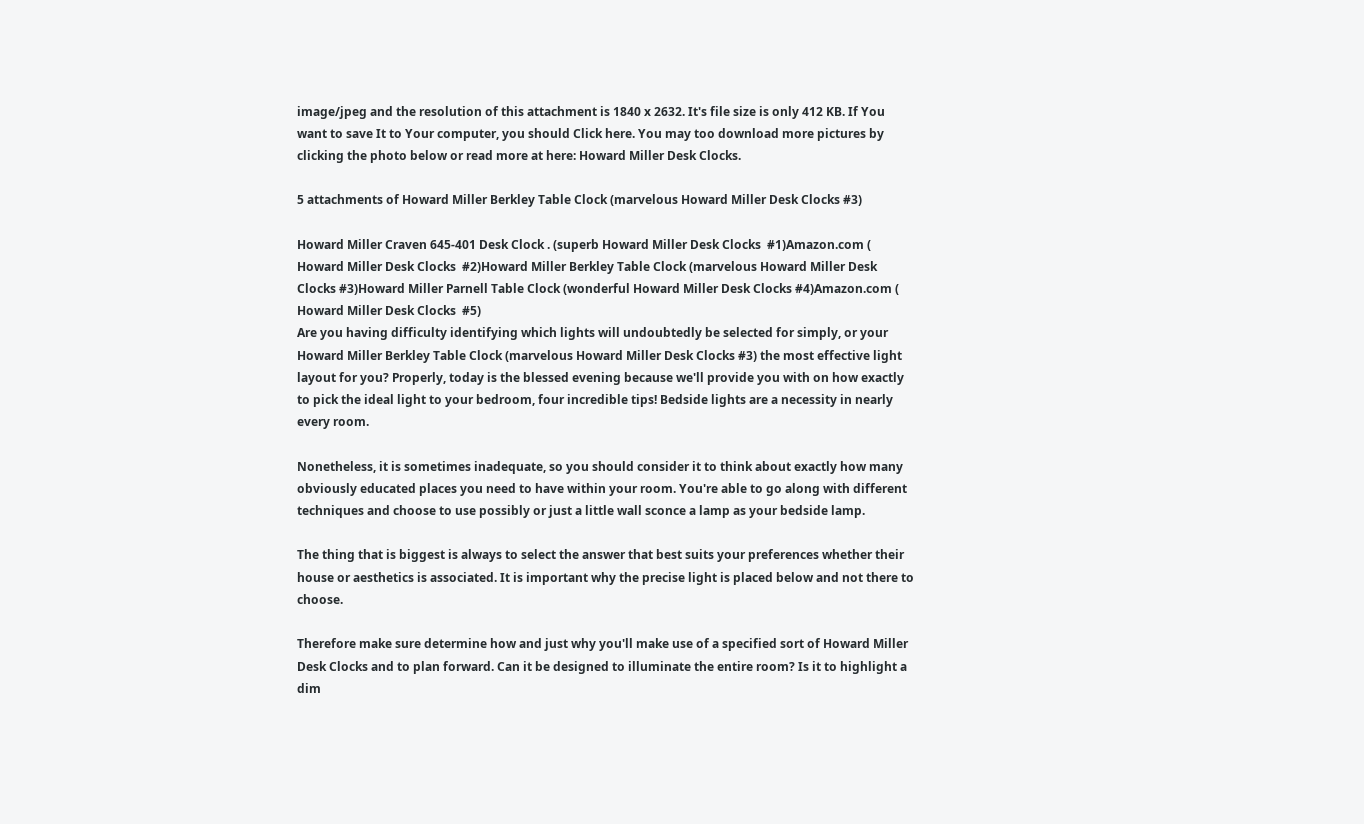image/jpeg and the resolution of this attachment is 1840 x 2632. It's file size is only 412 KB. If You want to save It to Your computer, you should Click here. You may too download more pictures by clicking the photo below or read more at here: Howard Miller Desk Clocks.

5 attachments of Howard Miller Berkley Table Clock (marvelous Howard Miller Desk Clocks #3)

Howard Miller Craven 645-401 Desk Clock . (superb Howard Miller Desk Clocks  #1)Amazon.com ( Howard Miller Desk Clocks  #2)Howard Miller Berkley Table Clock (marvelous Howard Miller Desk Clocks #3)Howard Miller Parnell Table Clock (wonderful Howard Miller Desk Clocks #4)Amazon.com ( Howard Miller Desk Clocks  #5)
Are you having difficulty identifying which lights will undoubtedly be selected for simply, or your Howard Miller Berkley Table Clock (marvelous Howard Miller Desk Clocks #3) the most effective light layout for you? Properly, today is the blessed evening because we'll provide you with on how exactly to pick the ideal light to your bedroom, four incredible tips! Bedside lights are a necessity in nearly every room.

Nonetheless, it is sometimes inadequate, so you should consider it to think about exactly how many obviously educated places you need to have within your room. You're able to go along with different techniques and choose to use possibly or just a little wall sconce a lamp as your bedside lamp.

The thing that is biggest is always to select the answer that best suits your preferences whether their house or aesthetics is associated. It is important why the precise light is placed below and not there to choose.

Therefore make sure determine how and just why you'll make use of a specified sort of Howard Miller Desk Clocks and to plan forward. Can it be designed to illuminate the entire room? Is it to highlight a dim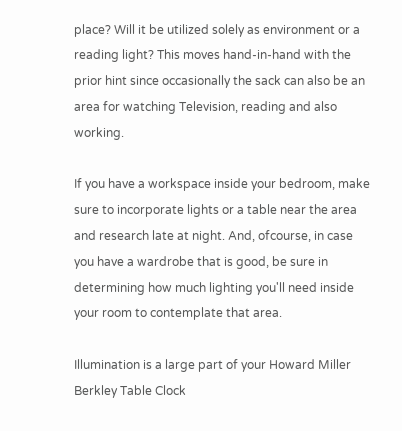place? Will it be utilized solely as environment or a reading light? This moves hand-in-hand with the prior hint since occasionally the sack can also be an area for watching Television, reading and also working.

If you have a workspace inside your bedroom, make sure to incorporate lights or a table near the area and research late at night. And, ofcourse, in case you have a wardrobe that is good, be sure in determining how much lighting you'll need inside your room to contemplate that area.

Illumination is a large part of your Howard Miller Berkley Table Clock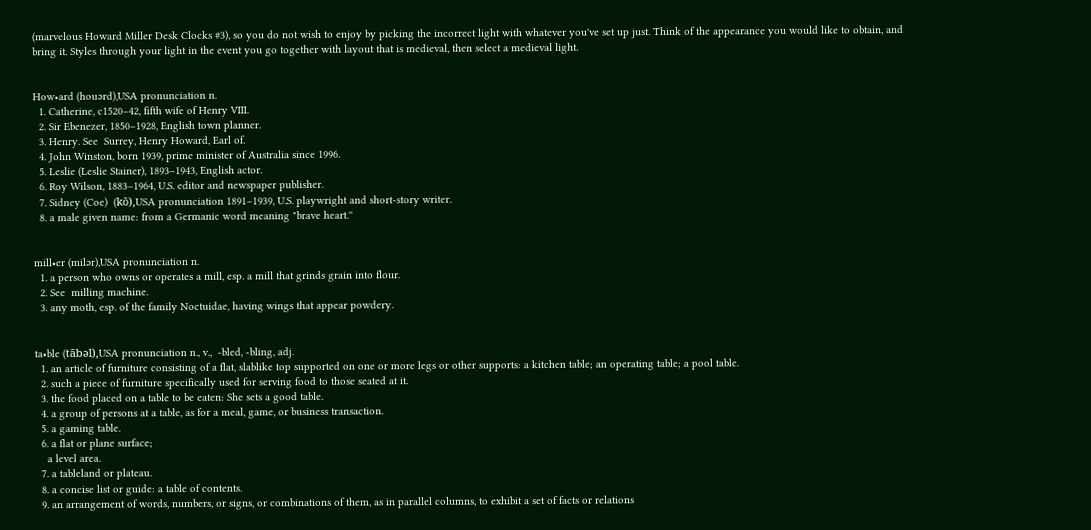(marvelous Howard Miller Desk Clocks #3), so you do not wish to enjoy by picking the incorrect light with whatever you've set up just. Think of the appearance you would like to obtain, and bring it. Styles through your light in the event you go together with layout that is medieval, then select a medieval light.


How•ard (houərd),USA pronunciation n.
  1. Catherine, c1520–42, fifth wife of Henry VIII.
  2. Sir Ebenezer, 1850–1928, English town planner.
  3. Henry. See  Surrey, Henry Howard, Earl of.
  4. John Winston, born 1939, prime minister of Australia since 1996.
  5. Leslie (Leslie Stainer), 1893–1943, English actor.
  6. Roy Wilson, 1883–1964, U.S. editor and newspaper publisher.
  7. Sidney (Coe)  (kō),USA pronunciation 1891–1939, U.S. playwright and short-story writer.
  8. a male given name: from a Germanic word meaning "brave heart.''


mill•er (milər),USA pronunciation n.
  1. a person who owns or operates a mill, esp. a mill that grinds grain into flour.
  2. See  milling machine.
  3. any moth, esp. of the family Noctuidae, having wings that appear powdery.


ta•ble (tābəl),USA pronunciation n., v.,  -bled, -bling, adj.
  1. an article of furniture consisting of a flat, slablike top supported on one or more legs or other supports: a kitchen table; an operating table; a pool table.
  2. such a piece of furniture specifically used for serving food to those seated at it.
  3. the food placed on a table to be eaten: She sets a good table.
  4. a group of persons at a table, as for a meal, game, or business transaction.
  5. a gaming table.
  6. a flat or plane surface;
    a level area.
  7. a tableland or plateau.
  8. a concise list or guide: a table of contents.
  9. an arrangement of words, numbers, or signs, or combinations of them, as in parallel columns, to exhibit a set of facts or relations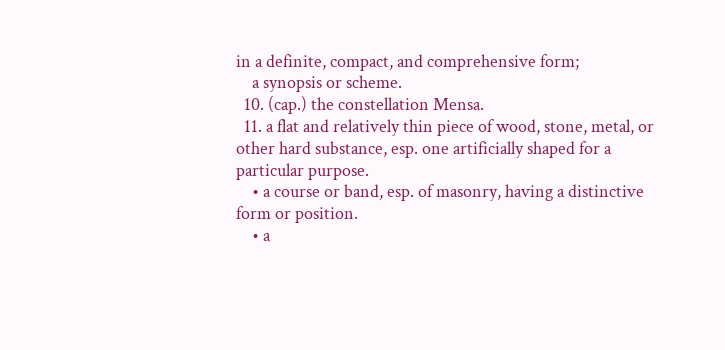in a definite, compact, and comprehensive form;
    a synopsis or scheme.
  10. (cap.) the constellation Mensa.
  11. a flat and relatively thin piece of wood, stone, metal, or other hard substance, esp. one artificially shaped for a particular purpose.
    • a course or band, esp. of masonry, having a distinctive form or position.
    • a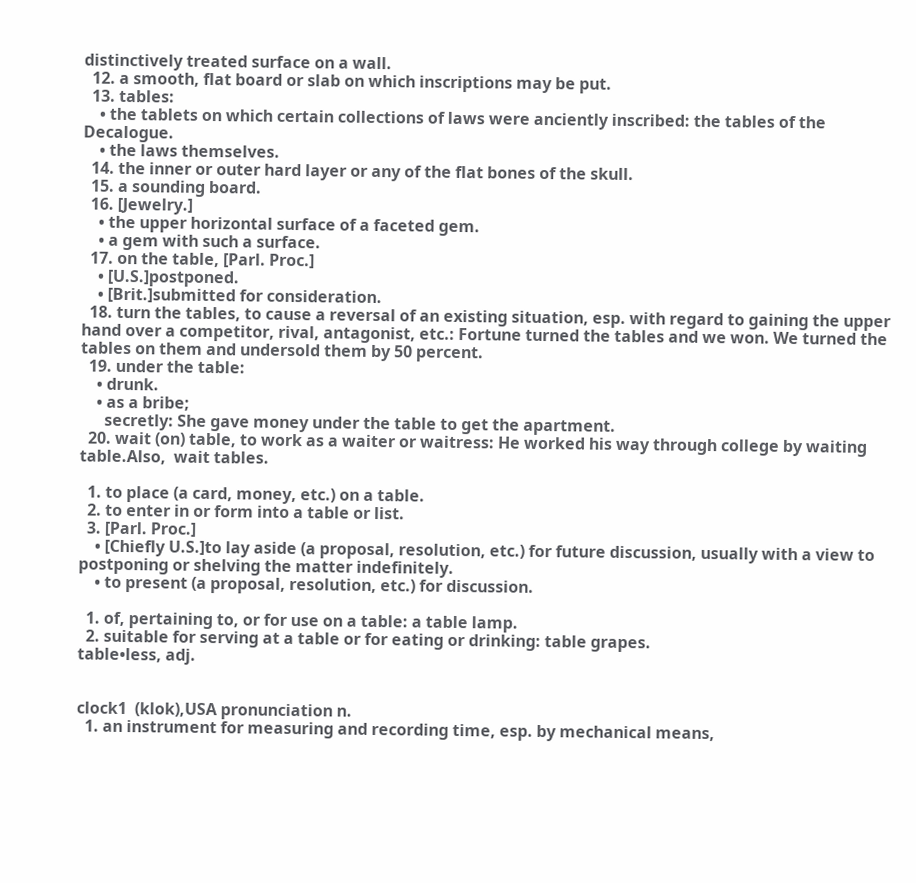distinctively treated surface on a wall.
  12. a smooth, flat board or slab on which inscriptions may be put.
  13. tables:
    • the tablets on which certain collections of laws were anciently inscribed: the tables of the Decalogue.
    • the laws themselves.
  14. the inner or outer hard layer or any of the flat bones of the skull.
  15. a sounding board.
  16. [Jewelry.]
    • the upper horizontal surface of a faceted gem.
    • a gem with such a surface.
  17. on the table, [Parl. Proc.]
    • [U.S.]postponed.
    • [Brit.]submitted for consideration.
  18. turn the tables, to cause a reversal of an existing situation, esp. with regard to gaining the upper hand over a competitor, rival, antagonist, etc.: Fortune turned the tables and we won. We turned the tables on them and undersold them by 50 percent.
  19. under the table:
    • drunk.
    • as a bribe;
      secretly: She gave money under the table to get the apartment.
  20. wait (on) table, to work as a waiter or waitress: He worked his way through college by waiting table.Also,  wait tables.

  1. to place (a card, money, etc.) on a table.
  2. to enter in or form into a table or list.
  3. [Parl. Proc.]
    • [Chiefly U.S.]to lay aside (a proposal, resolution, etc.) for future discussion, usually with a view to postponing or shelving the matter indefinitely.
    • to present (a proposal, resolution, etc.) for discussion.

  1. of, pertaining to, or for use on a table: a table lamp.
  2. suitable for serving at a table or for eating or drinking: table grapes.
table•less, adj.


clock1  (klok),USA pronunciation n.
  1. an instrument for measuring and recording time, esp. by mechanical means,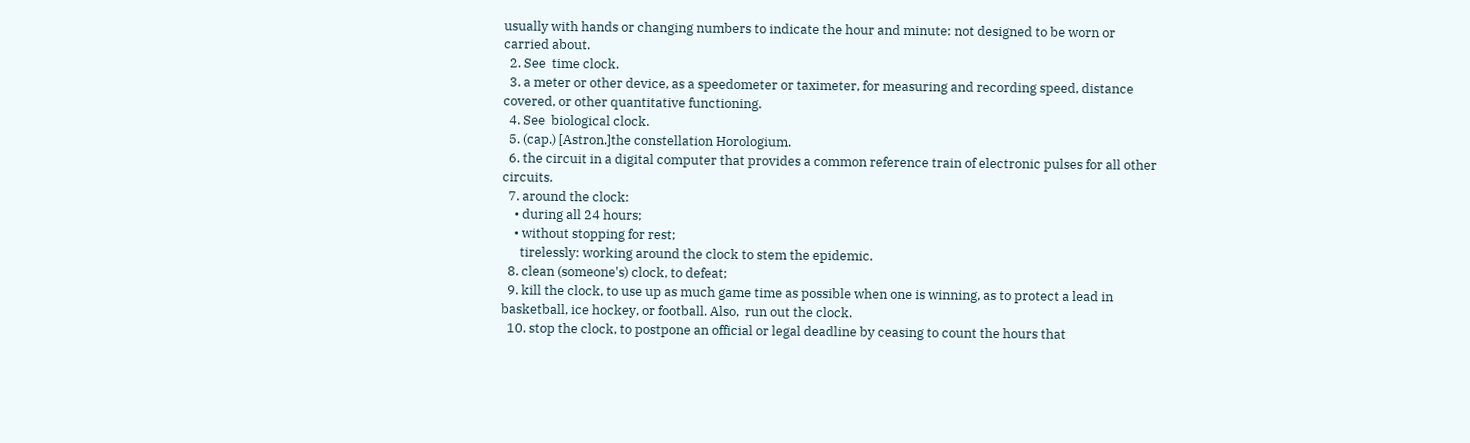usually with hands or changing numbers to indicate the hour and minute: not designed to be worn or carried about.
  2. See  time clock.
  3. a meter or other device, as a speedometer or taximeter, for measuring and recording speed, distance covered, or other quantitative functioning.
  4. See  biological clock.
  5. (cap.) [Astron.]the constellation Horologium.
  6. the circuit in a digital computer that provides a common reference train of electronic pulses for all other circuits.
  7. around the clock:
    • during all 24 hours;
    • without stopping for rest;
      tirelessly: working around the clock to stem the epidemic.
  8. clean (someone's) clock, to defeat;
  9. kill the clock, to use up as much game time as possible when one is winning, as to protect a lead in basketball, ice hockey, or football. Also,  run out the clock.
  10. stop the clock, to postpone an official or legal deadline by ceasing to count the hours that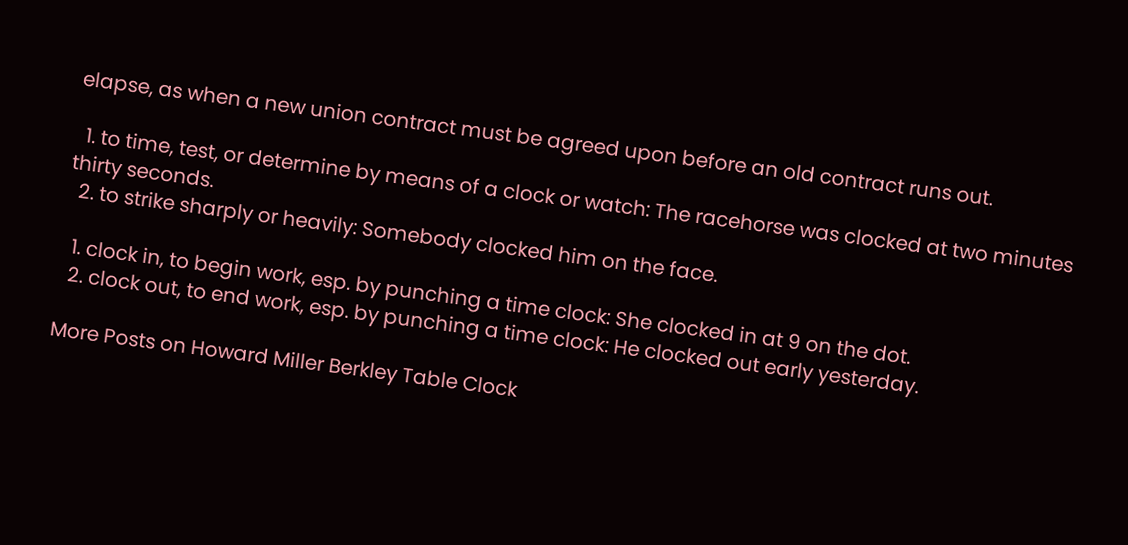elapse, as when a new union contract must be agreed upon before an old contract runs out.

  1. to time, test, or determine by means of a clock or watch: The racehorse was clocked at two minutes thirty seconds.
  2. to strike sharply or heavily: Somebody clocked him on the face.

  1. clock in, to begin work, esp. by punching a time clock: She clocked in at 9 on the dot.
  2. clock out, to end work, esp. by punching a time clock: He clocked out early yesterday.

More Posts on Howard Miller Berkley Table Clock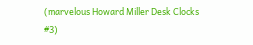(marvelous Howard Miller Desk Clocks #3)